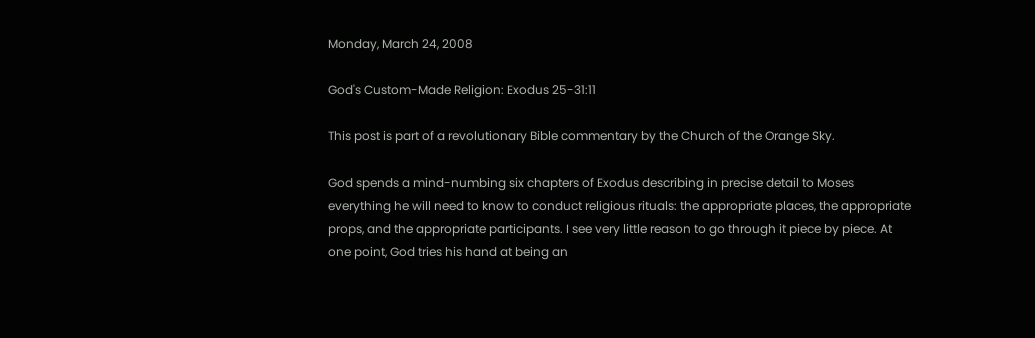Monday, March 24, 2008

God's Custom-Made Religion: Exodus 25-31:11

This post is part of a revolutionary Bible commentary by the Church of the Orange Sky.

God spends a mind-numbing six chapters of Exodus describing in precise detail to Moses everything he will need to know to conduct religious rituals: the appropriate places, the appropriate props, and the appropriate participants. I see very little reason to go through it piece by piece. At one point, God tries his hand at being an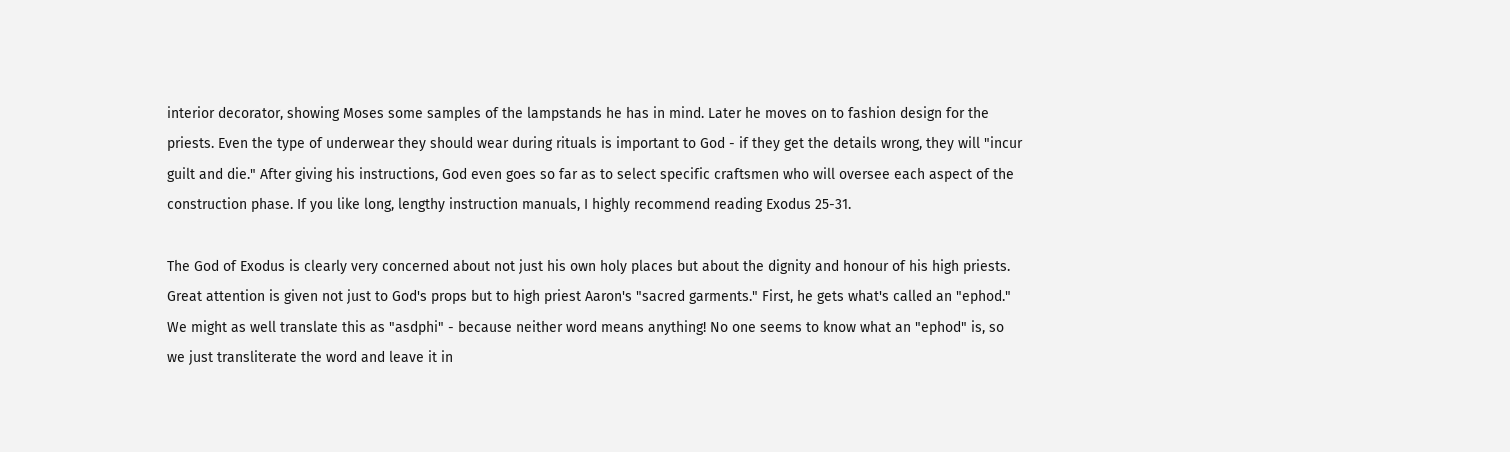interior decorator, showing Moses some samples of the lampstands he has in mind. Later he moves on to fashion design for the priests. Even the type of underwear they should wear during rituals is important to God - if they get the details wrong, they will "incur guilt and die." After giving his instructions, God even goes so far as to select specific craftsmen who will oversee each aspect of the construction phase. If you like long, lengthy instruction manuals, I highly recommend reading Exodus 25-31.

The God of Exodus is clearly very concerned about not just his own holy places but about the dignity and honour of his high priests. Great attention is given not just to God's props but to high priest Aaron's "sacred garments." First, he gets what's called an "ephod." We might as well translate this as "asdphi" - because neither word means anything! No one seems to know what an "ephod" is, so we just transliterate the word and leave it in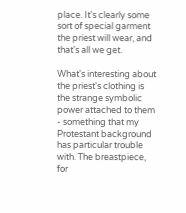place. It's clearly some sort of special garment the priest will wear, and that's all we get.

What's interesting about the priest's clothing is the strange symbolic power attached to them - something that my Protestant background has particular trouble with. The breastpiece, for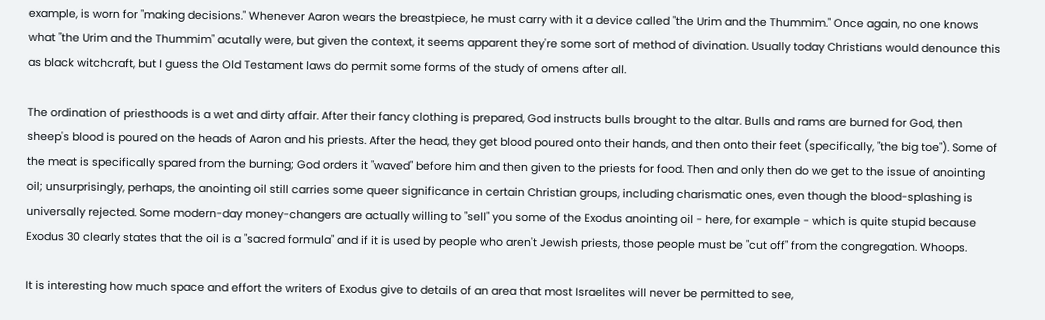example, is worn for "making decisions." Whenever Aaron wears the breastpiece, he must carry with it a device called "the Urim and the Thummim." Once again, no one knows what "the Urim and the Thummim" acutally were, but given the context, it seems apparent they're some sort of method of divination. Usually today Christians would denounce this as black witchcraft, but I guess the Old Testament laws do permit some forms of the study of omens after all.

The ordination of priesthoods is a wet and dirty affair. After their fancy clothing is prepared, God instructs bulls brought to the altar. Bulls and rams are burned for God, then sheep's blood is poured on the heads of Aaron and his priests. After the head, they get blood poured onto their hands, and then onto their feet (specifically, "the big toe"). Some of the meat is specifically spared from the burning; God orders it "waved" before him and then given to the priests for food. Then and only then do we get to the issue of anointing oil; unsurprisingly, perhaps, the anointing oil still carries some queer significance in certain Christian groups, including charismatic ones, even though the blood-splashing is universally rejected. Some modern-day money-changers are actually willing to "sell" you some of the Exodus anointing oil - here, for example - which is quite stupid because Exodus 30 clearly states that the oil is a "sacred formula" and if it is used by people who aren't Jewish priests, those people must be "cut off" from the congregation. Whoops.

It is interesting how much space and effort the writers of Exodus give to details of an area that most Israelites will never be permitted to see,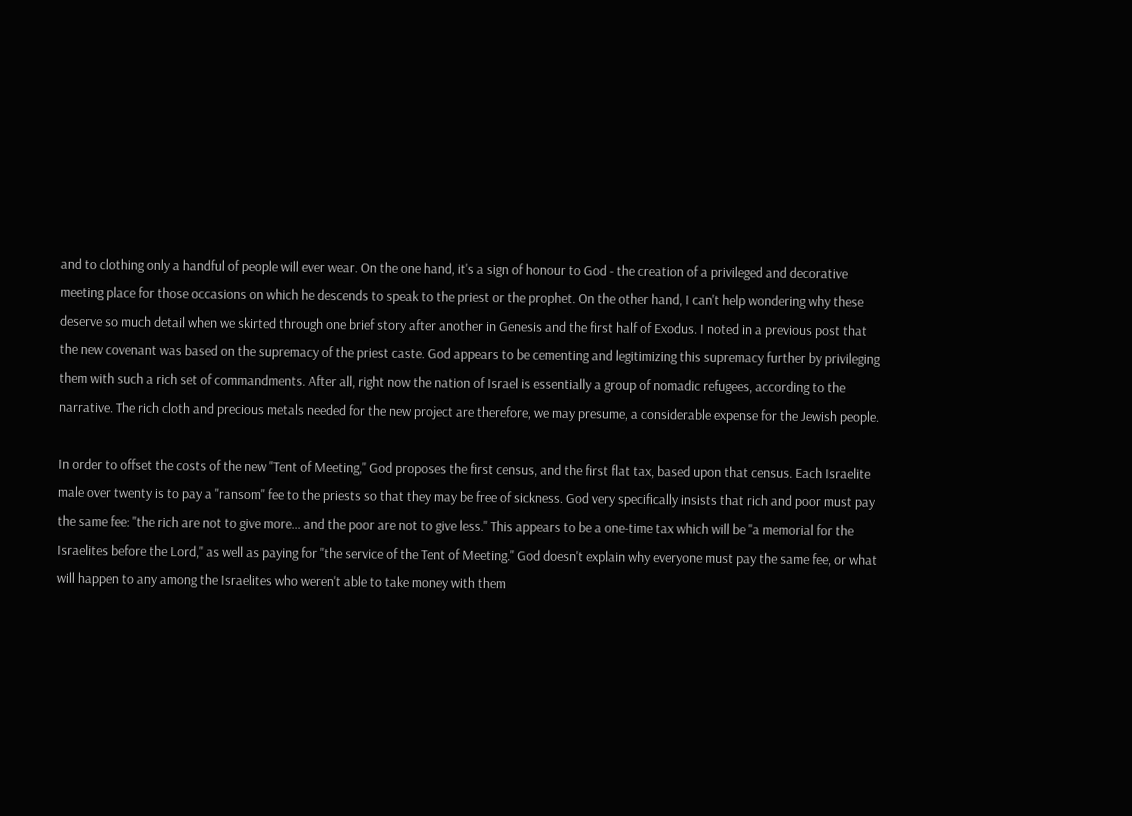and to clothing only a handful of people will ever wear. On the one hand, it's a sign of honour to God - the creation of a privileged and decorative meeting place for those occasions on which he descends to speak to the priest or the prophet. On the other hand, I can't help wondering why these deserve so much detail when we skirted through one brief story after another in Genesis and the first half of Exodus. I noted in a previous post that the new covenant was based on the supremacy of the priest caste. God appears to be cementing and legitimizing this supremacy further by privileging them with such a rich set of commandments. After all, right now the nation of Israel is essentially a group of nomadic refugees, according to the narrative. The rich cloth and precious metals needed for the new project are therefore, we may presume, a considerable expense for the Jewish people.

In order to offset the costs of the new "Tent of Meeting," God proposes the first census, and the first flat tax, based upon that census. Each Israelite male over twenty is to pay a "ransom" fee to the priests so that they may be free of sickness. God very specifically insists that rich and poor must pay the same fee: "the rich are not to give more... and the poor are not to give less." This appears to be a one-time tax which will be "a memorial for the Israelites before the Lord," as well as paying for "the service of the Tent of Meeting." God doesn't explain why everyone must pay the same fee, or what will happen to any among the Israelites who weren't able to take money with them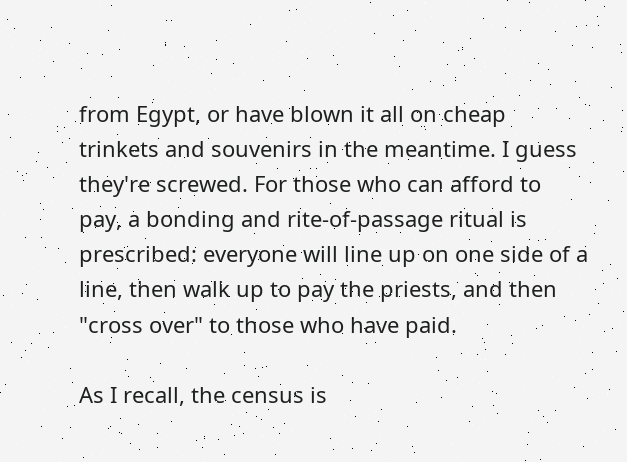from Egypt, or have blown it all on cheap trinkets and souvenirs in the meantime. I guess they're screwed. For those who can afford to pay, a bonding and rite-of-passage ritual is prescribed: everyone will line up on one side of a line, then walk up to pay the priests, and then "cross over" to those who have paid.

As I recall, the census is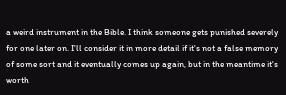a weird instrument in the Bible. I think someone gets punished severely for one later on. I'll consider it in more detail if it's not a false memory of some sort and it eventually comes up again, but in the meantime it's worth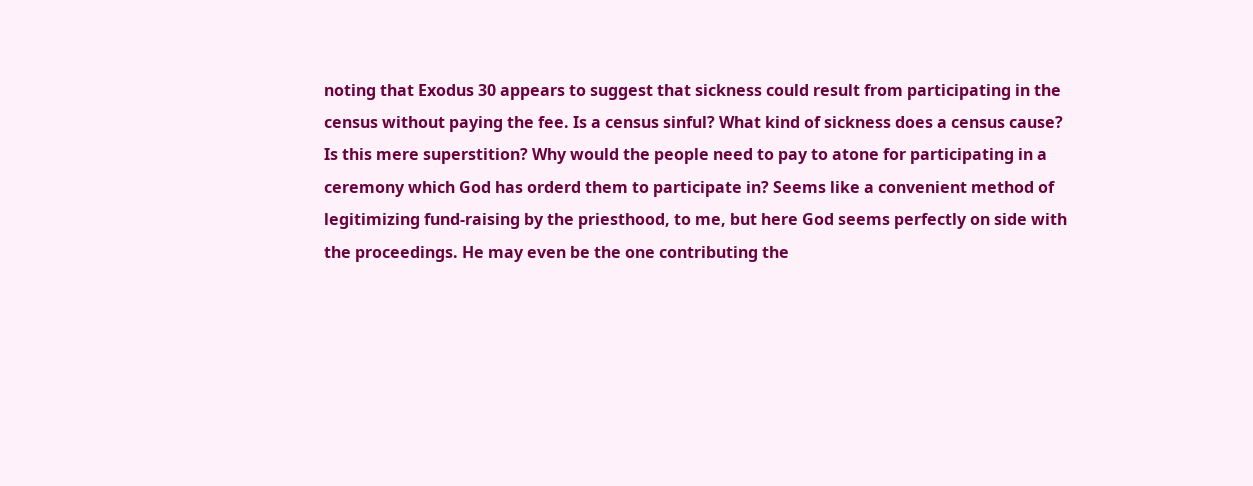noting that Exodus 30 appears to suggest that sickness could result from participating in the census without paying the fee. Is a census sinful? What kind of sickness does a census cause? Is this mere superstition? Why would the people need to pay to atone for participating in a ceremony which God has orderd them to participate in? Seems like a convenient method of legitimizing fund-raising by the priesthood, to me, but here God seems perfectly on side with the proceedings. He may even be the one contributing the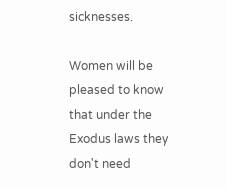sicknesses.

Women will be pleased to know that under the Exodus laws they don't need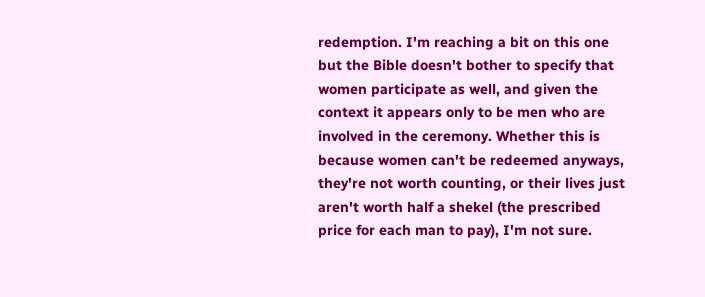redemption. I'm reaching a bit on this one but the Bible doesn't bother to specify that women participate as well, and given the context it appears only to be men who are involved in the ceremony. Whether this is because women can't be redeemed anyways, they're not worth counting, or their lives just aren't worth half a shekel (the prescribed price for each man to pay), I'm not sure.